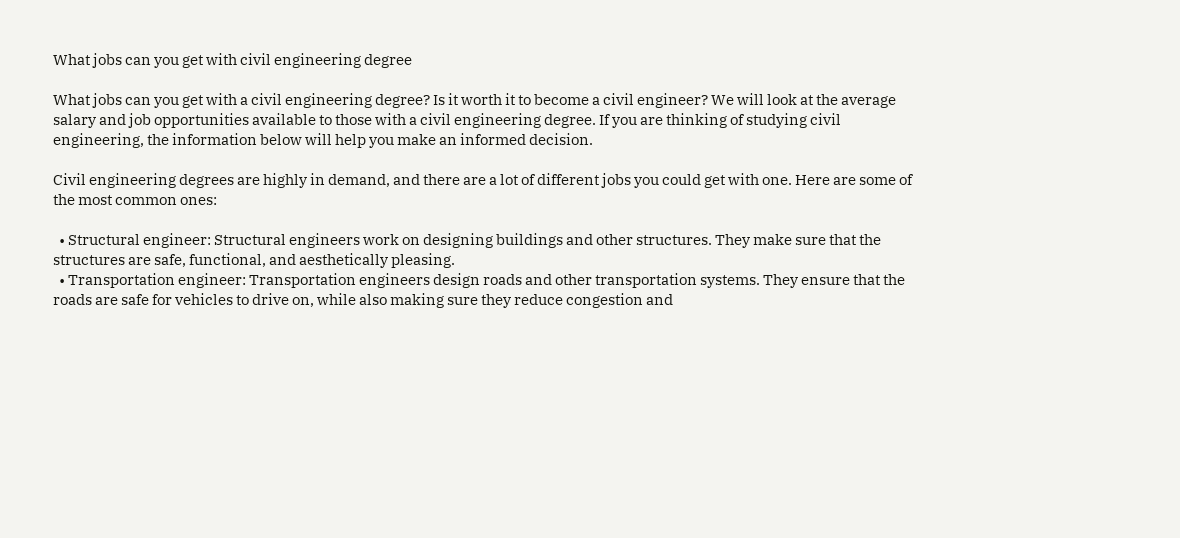What jobs can you get with civil engineering degree

What jobs can you get with a civil engineering degree? Is it worth it to become a civil engineer? We will look at the average salary and job opportunities available to those with a civil engineering degree. If you are thinking of studying civil engineering, the information below will help you make an informed decision.

Civil engineering degrees are highly in demand, and there are a lot of different jobs you could get with one. Here are some of the most common ones:

  • Structural engineer: Structural engineers work on designing buildings and other structures. They make sure that the structures are safe, functional, and aesthetically pleasing.
  • Transportation engineer: Transportation engineers design roads and other transportation systems. They ensure that the roads are safe for vehicles to drive on, while also making sure they reduce congestion and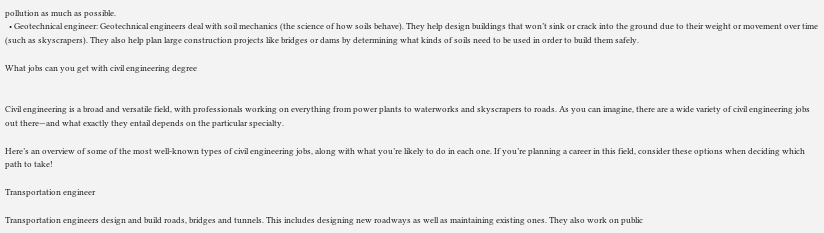pollution as much as possible.
  • Geotechnical engineer: Geotechnical engineers deal with soil mechanics (the science of how soils behave). They help design buildings that won’t sink or crack into the ground due to their weight or movement over time (such as skyscrapers). They also help plan large construction projects like bridges or dams by determining what kinds of soils need to be used in order to build them safely.

What jobs can you get with civil engineering degree


Civil engineering is a broad and versatile field, with professionals working on everything from power plants to waterworks and skyscrapers to roads. As you can imagine, there are a wide variety of civil engineering jobs out there—and what exactly they entail depends on the particular specialty.

Here’s an overview of some of the most well-known types of civil engineering jobs, along with what you’re likely to do in each one. If you’re planning a career in this field, consider these options when deciding which path to take!

Transportation engineer

Transportation engineers design and build roads, bridges and tunnels. This includes designing new roadways as well as maintaining existing ones. They also work on public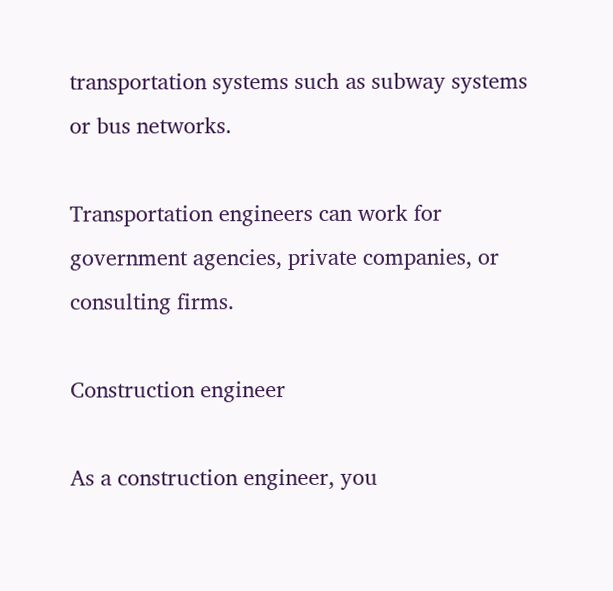transportation systems such as subway systems or bus networks.

Transportation engineers can work for government agencies, private companies, or consulting firms.

Construction engineer

As a construction engineer, you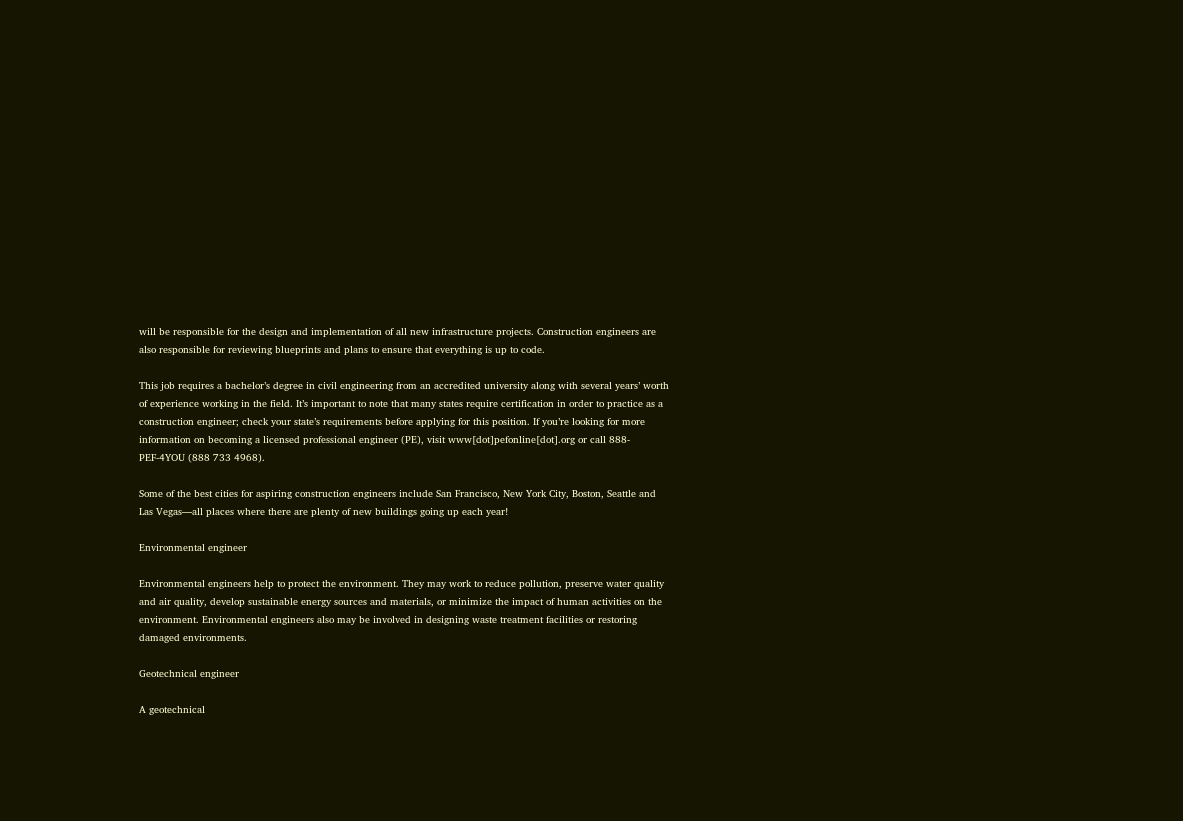will be responsible for the design and implementation of all new infrastructure projects. Construction engineers are also responsible for reviewing blueprints and plans to ensure that everything is up to code.

This job requires a bachelor’s degree in civil engineering from an accredited university along with several years’ worth of experience working in the field. It’s important to note that many states require certification in order to practice as a construction engineer; check your state’s requirements before applying for this position. If you’re looking for more information on becoming a licensed professional engineer (PE), visit www[dot]pefonline[dot].org or call 888-PEF-4YOU (888 733 4968).

Some of the best cities for aspiring construction engineers include San Francisco, New York City, Boston, Seattle and Las Vegas—all places where there are plenty of new buildings going up each year!

Environmental engineer

Environmental engineers help to protect the environment. They may work to reduce pollution, preserve water quality and air quality, develop sustainable energy sources and materials, or minimize the impact of human activities on the environment. Environmental engineers also may be involved in designing waste treatment facilities or restoring damaged environments.

Geotechnical engineer

A geotechnical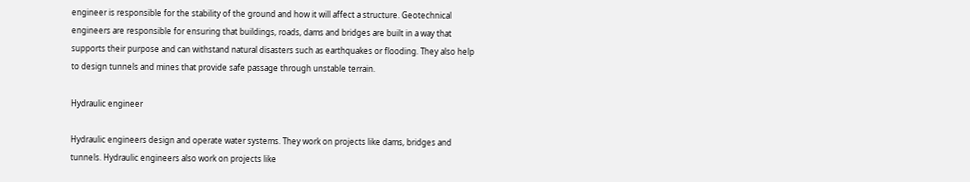engineer is responsible for the stability of the ground and how it will affect a structure. Geotechnical engineers are responsible for ensuring that buildings, roads, dams and bridges are built in a way that supports their purpose and can withstand natural disasters such as earthquakes or flooding. They also help to design tunnels and mines that provide safe passage through unstable terrain.

Hydraulic engineer

Hydraulic engineers design and operate water systems. They work on projects like dams, bridges and tunnels. Hydraulic engineers also work on projects like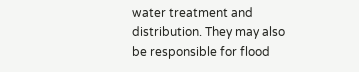water treatment and distribution. They may also be responsible for flood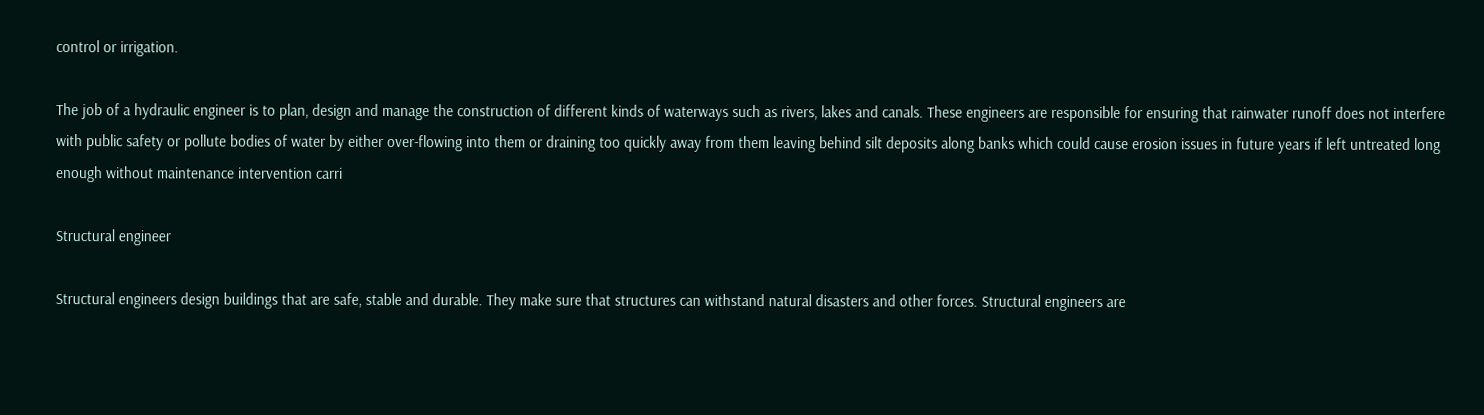control or irrigation.

The job of a hydraulic engineer is to plan, design and manage the construction of different kinds of waterways such as rivers, lakes and canals. These engineers are responsible for ensuring that rainwater runoff does not interfere with public safety or pollute bodies of water by either over-flowing into them or draining too quickly away from them leaving behind silt deposits along banks which could cause erosion issues in future years if left untreated long enough without maintenance intervention carri

Structural engineer

Structural engineers design buildings that are safe, stable and durable. They make sure that structures can withstand natural disasters and other forces. Structural engineers are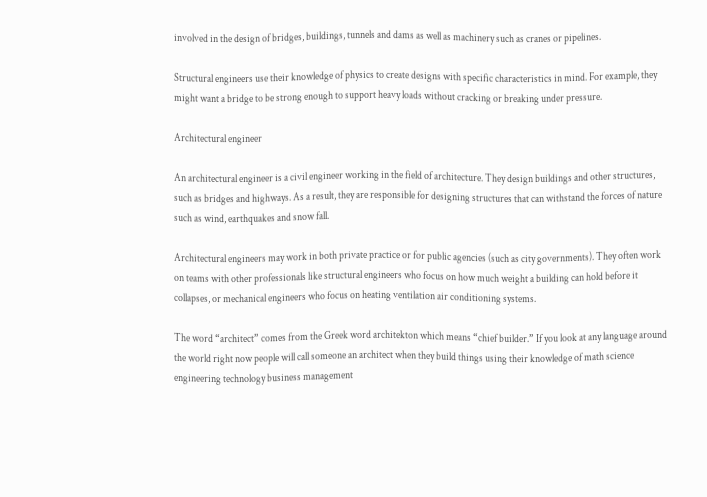involved in the design of bridges, buildings, tunnels and dams as well as machinery such as cranes or pipelines.

Structural engineers use their knowledge of physics to create designs with specific characteristics in mind. For example, they might want a bridge to be strong enough to support heavy loads without cracking or breaking under pressure.

Architectural engineer

An architectural engineer is a civil engineer working in the field of architecture. They design buildings and other structures, such as bridges and highways. As a result, they are responsible for designing structures that can withstand the forces of nature such as wind, earthquakes and snow fall.

Architectural engineers may work in both private practice or for public agencies (such as city governments). They often work on teams with other professionals like structural engineers who focus on how much weight a building can hold before it collapses, or mechanical engineers who focus on heating ventilation air conditioning systems.

The word “architect” comes from the Greek word architekton which means “chief builder.” If you look at any language around the world right now people will call someone an architect when they build things using their knowledge of math science engineering technology business management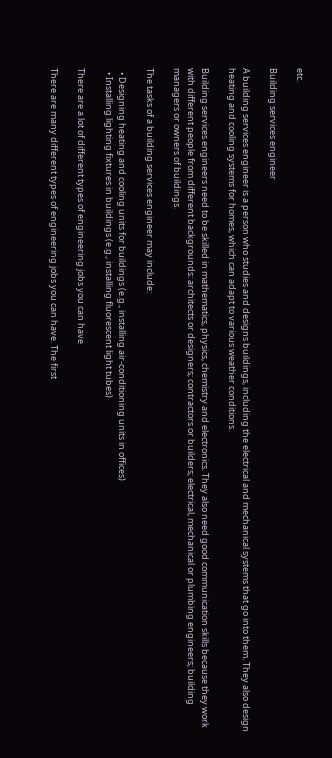etc.

Building services engineer

A building services engineer is a person who studies and designs buildings, including the electrical and mechanical systems that go into them. They also design heating and cooling systems for homes, which can adapt to various weather conditions.

Building services engineers need to be skilled in mathematics, physics, chemistry and electronics. They also need good communication skills because they work with different people from different backgrounds: architects or designers; contractors or builders; electrical, mechanical or plumbing engineers; building managers or owners of buildings.

The tasks of a building services engineer may include:

  • Designing heating and cooling units for buildings (e.g., installing air-conditioning units in offices)
  • Installing lighting fixtures in buildings (e.g., installing fluorescent light tubes)

There are a lot of different types of engineering jobs you can have

There are many different types of engineering jobs you can have. The first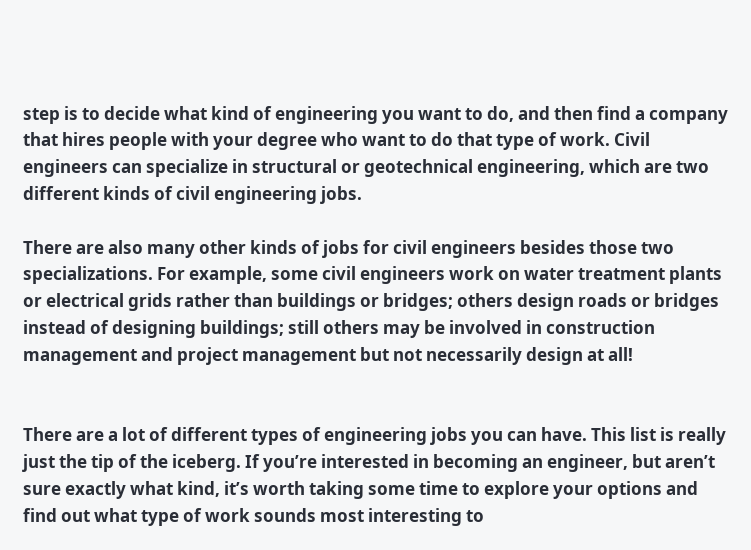step is to decide what kind of engineering you want to do, and then find a company that hires people with your degree who want to do that type of work. Civil engineers can specialize in structural or geotechnical engineering, which are two different kinds of civil engineering jobs.

There are also many other kinds of jobs for civil engineers besides those two specializations. For example, some civil engineers work on water treatment plants or electrical grids rather than buildings or bridges; others design roads or bridges instead of designing buildings; still others may be involved in construction management and project management but not necessarily design at all!


There are a lot of different types of engineering jobs you can have. This list is really just the tip of the iceberg. If you’re interested in becoming an engineer, but aren’t sure exactly what kind, it’s worth taking some time to explore your options and find out what type of work sounds most interesting to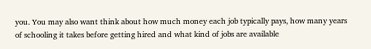you. You may also want think about how much money each job typically pays, how many years of schooling it takes before getting hired and what kind of jobs are available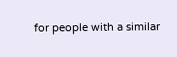for people with a similar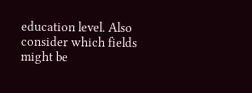education level. Also consider which fields might be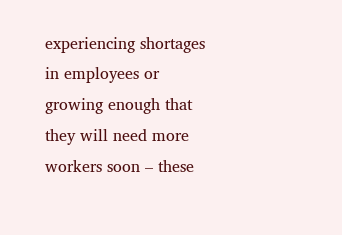experiencing shortages in employees or growing enough that they will need more workers soon – these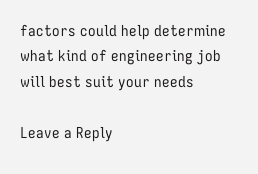factors could help determine what kind of engineering job will best suit your needs

Leave a Reply